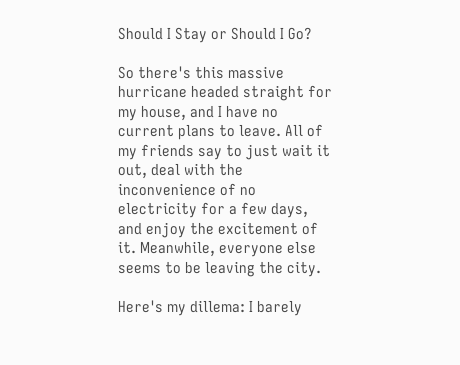Should I Stay or Should I Go?

So there's this massive hurricane headed straight for my house, and I have no current plans to leave. All of my friends say to just wait it out, deal with the inconvenience of no electricity for a few days, and enjoy the excitement of it. Meanwhile, everyone else seems to be leaving the city.

Here's my dillema: I barely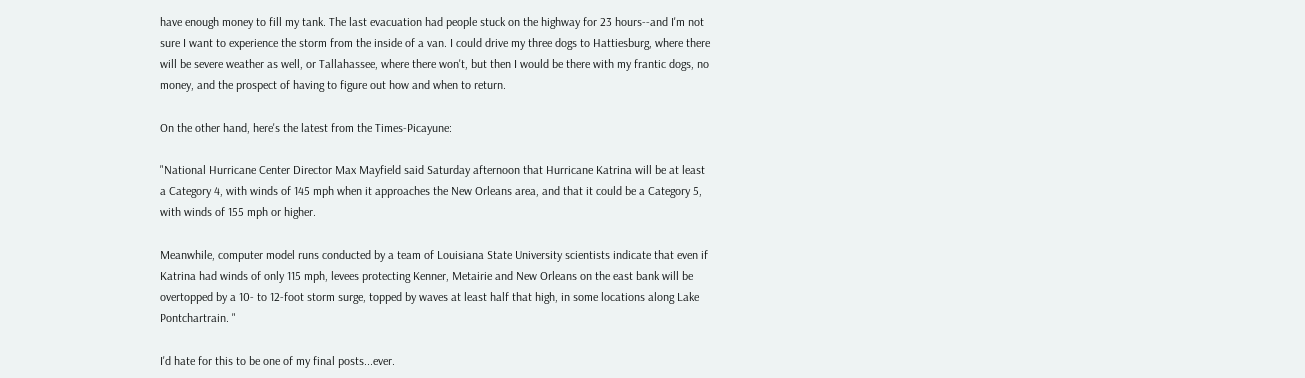have enough money to fill my tank. The last evacuation had people stuck on the highway for 23 hours--and I'm not sure I want to experience the storm from the inside of a van. I could drive my three dogs to Hattiesburg, where there will be severe weather as well, or Tallahassee, where there won't, but then I would be there with my frantic dogs, no money, and the prospect of having to figure out how and when to return.

On the other hand, here's the latest from the Times-Picayune:

"National Hurricane Center Director Max Mayfield said Saturday afternoon that Hurricane Katrina will be at least a Category 4, with winds of 145 mph when it approaches the New Orleans area, and that it could be a Category 5, with winds of 155 mph or higher.

Meanwhile, computer model runs conducted by a team of Louisiana State University scientists indicate that even if Katrina had winds of only 115 mph, levees protecting Kenner, Metairie and New Orleans on the east bank will be overtopped by a 10- to 12-foot storm surge, topped by waves at least half that high, in some locations along Lake Pontchartrain. "

I'd hate for this to be one of my final posts...ever.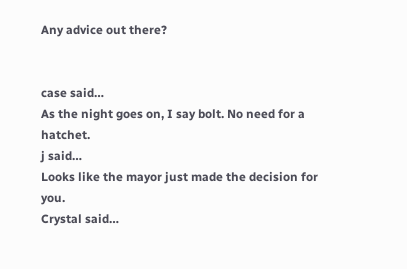Any advice out there?


case said…
As the night goes on, I say bolt. No need for a hatchet.
j said…
Looks like the mayor just made the decision for you.
Crystal said…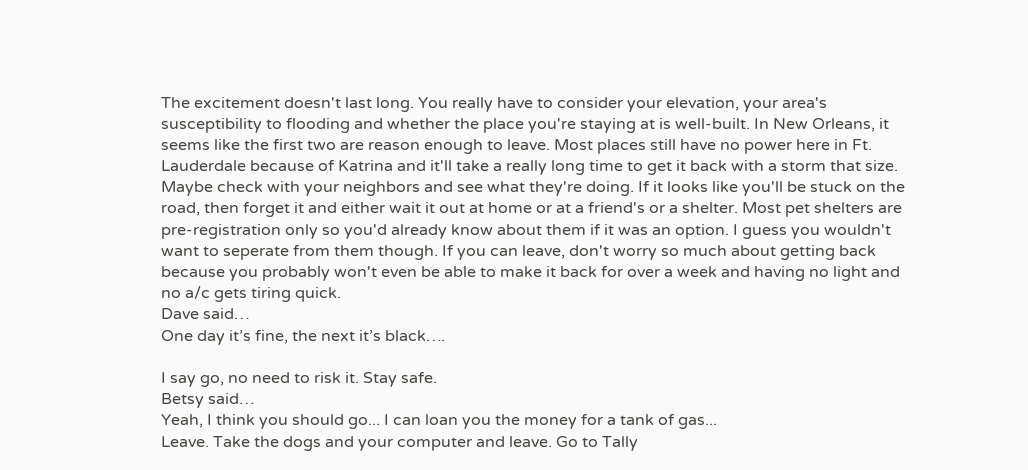The excitement doesn't last long. You really have to consider your elevation, your area's susceptibility to flooding and whether the place you're staying at is well-built. In New Orleans, it seems like the first two are reason enough to leave. Most places still have no power here in Ft. Lauderdale because of Katrina and it'll take a really long time to get it back with a storm that size. Maybe check with your neighbors and see what they're doing. If it looks like you'll be stuck on the road, then forget it and either wait it out at home or at a friend's or a shelter. Most pet shelters are pre-registration only so you'd already know about them if it was an option. I guess you wouldn't want to seperate from them though. If you can leave, don't worry so much about getting back because you probably won't even be able to make it back for over a week and having no light and no a/c gets tiring quick.
Dave said…
One day it’s fine, the next it’s black….

I say go, no need to risk it. Stay safe.
Betsy said…
Yeah, I think you should go... I can loan you the money for a tank of gas...
Leave. Take the dogs and your computer and leave. Go to Tally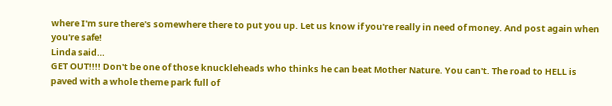where I'm sure there's somewhere there to put you up. Let us know if you're really in need of money. And post again when you're safe!
Linda said…
GET OUT!!!! Don't be one of those knuckleheads who thinks he can beat Mother Nature. You can't. The road to HELL is paved with a whole theme park full of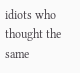idiots who thought the same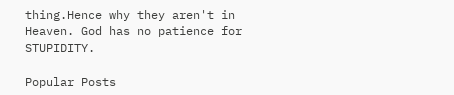thing.Hence why they aren't in Heaven. God has no patience for STUPIDITY.

Popular Posts